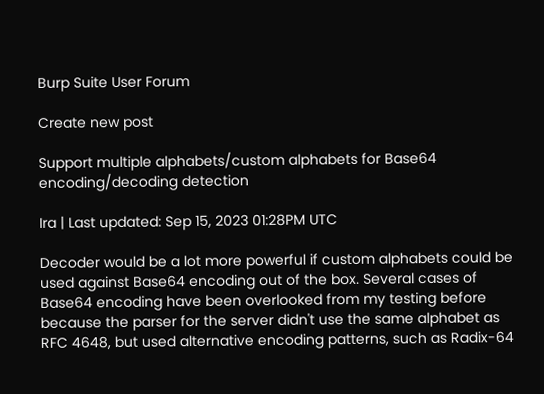Burp Suite User Forum

Create new post

Support multiple alphabets/custom alphabets for Base64 encoding/decoding detection

Ira | Last updated: Sep 15, 2023 01:28PM UTC

Decoder would be a lot more powerful if custom alphabets could be used against Base64 encoding out of the box. Several cases of Base64 encoding have been overlooked from my testing before because the parser for the server didn't use the same alphabet as RFC 4648, but used alternative encoding patterns, such as Radix-64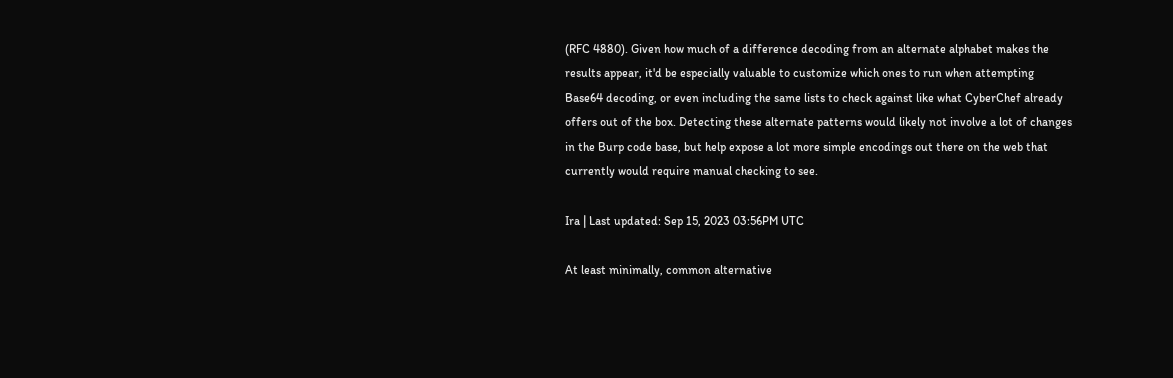(RFC 4880). Given how much of a difference decoding from an alternate alphabet makes the results appear, it'd be especially valuable to customize which ones to run when attempting Base64 decoding, or even including the same lists to check against like what CyberChef already offers out of the box. Detecting these alternate patterns would likely not involve a lot of changes in the Burp code base, but help expose a lot more simple encodings out there on the web that currently would require manual checking to see.

Ira | Last updated: Sep 15, 2023 03:56PM UTC

At least minimally, common alternative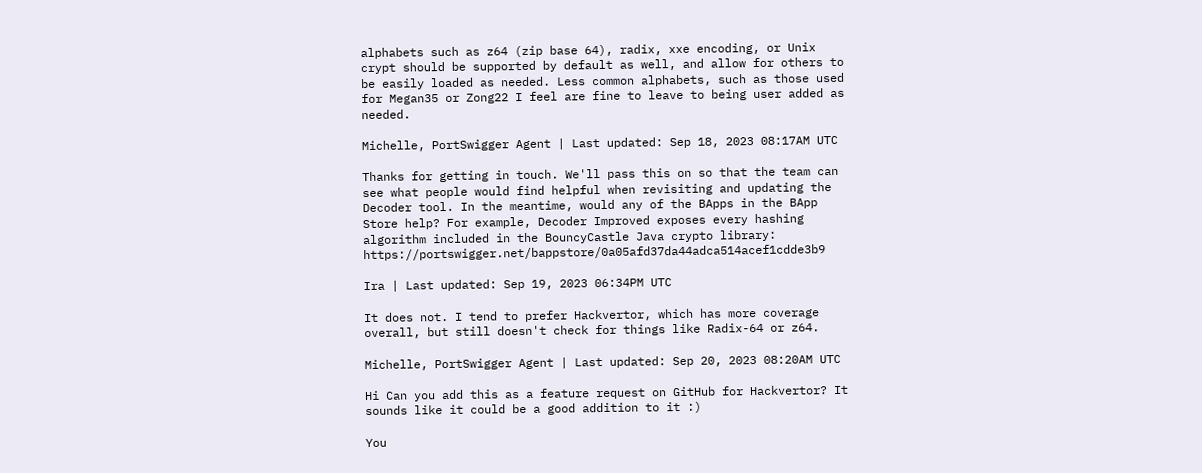alphabets such as z64 (zip base 64), radix, xxe encoding, or Unix crypt should be supported by default as well, and allow for others to be easily loaded as needed. Less common alphabets, such as those used for Megan35 or Zong22 I feel are fine to leave to being user added as needed.

Michelle, PortSwigger Agent | Last updated: Sep 18, 2023 08:17AM UTC

Thanks for getting in touch. We'll pass this on so that the team can see what people would find helpful when revisiting and updating the Decoder tool. In the meantime, would any of the BApps in the BApp Store help? For example, Decoder Improved exposes every hashing algorithm included in the BouncyCastle Java crypto library: https://portswigger.net/bappstore/0a05afd37da44adca514acef1cdde3b9

Ira | Last updated: Sep 19, 2023 06:34PM UTC

It does not. I tend to prefer Hackvertor, which has more coverage overall, but still doesn't check for things like Radix-64 or z64.

Michelle, PortSwigger Agent | Last updated: Sep 20, 2023 08:20AM UTC

Hi Can you add this as a feature request on GitHub for Hackvertor? It sounds like it could be a good addition to it :)

You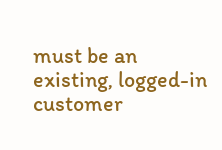must be an existing, logged-in customer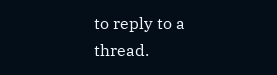to reply to a thread.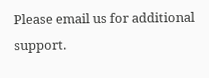Please email us for additional support.